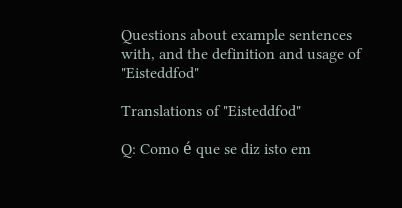Questions about example sentences with, and the definition and usage of "Eisteddfod"

Translations of "Eisteddfod"

Q: Como é que se diz isto em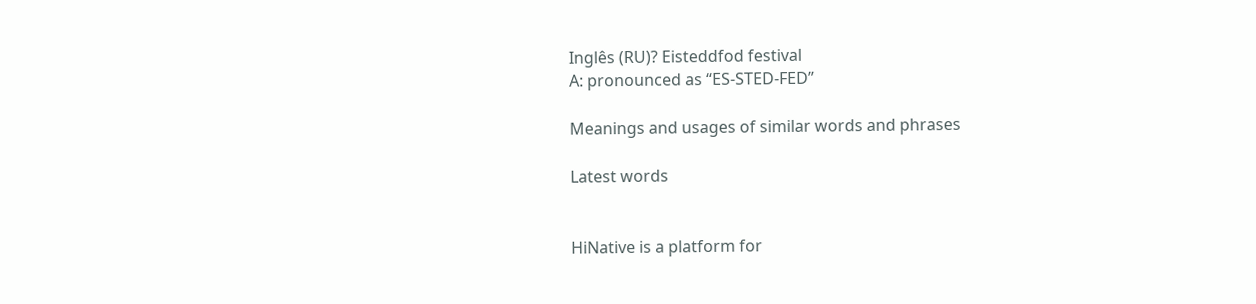Inglês (RU)? Eisteddfod festival
A: pronounced as “ES-STED-FED”

Meanings and usages of similar words and phrases

Latest words


HiNative is a platform for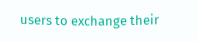users to exchange their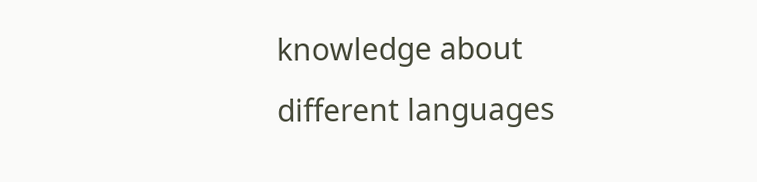knowledge about different languages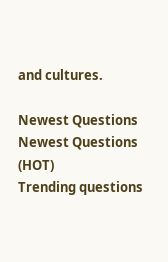and cultures.

Newest Questions
Newest Questions (HOT)
Trending questions